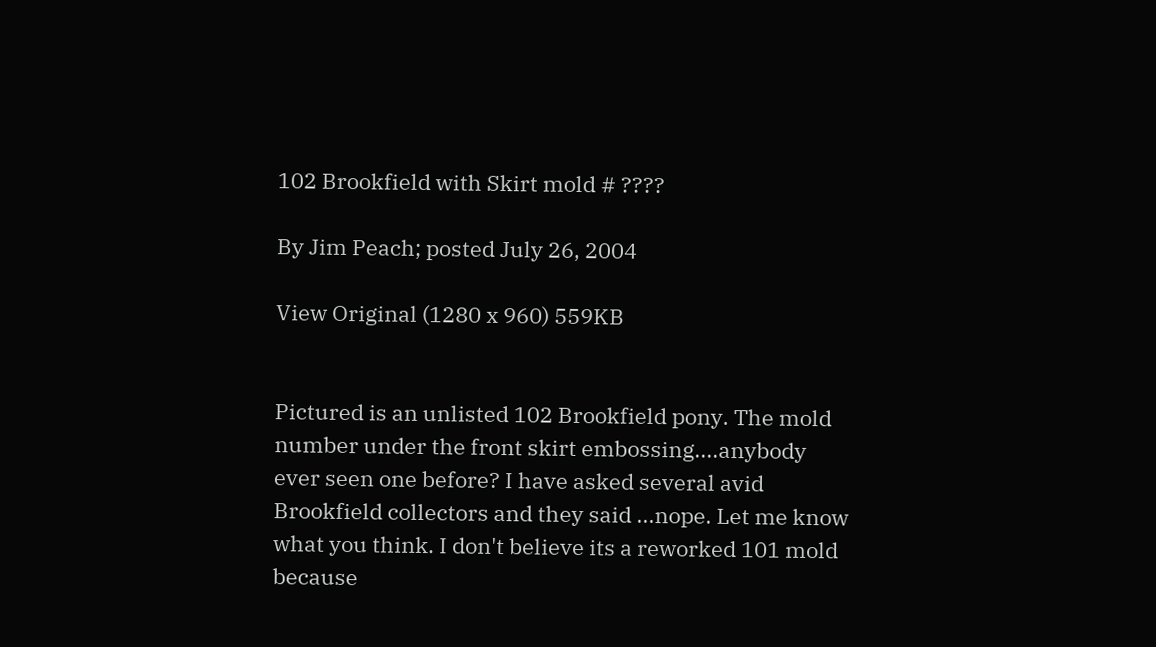102 Brookfield with Skirt mold # ????

By Jim Peach; posted July 26, 2004

View Original (1280 x 960) 559KB


Pictured is an unlisted 102 Brookfield pony. The mold number under the front skirt embossing....anybody ever seen one before? I have asked several avid Brookfield collectors and they said ...nope. Let me know what you think. I don't believe its a reworked 101 mold because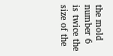the mold number 6 is twice the size of the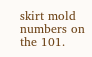skirt mold numbers on the 101.